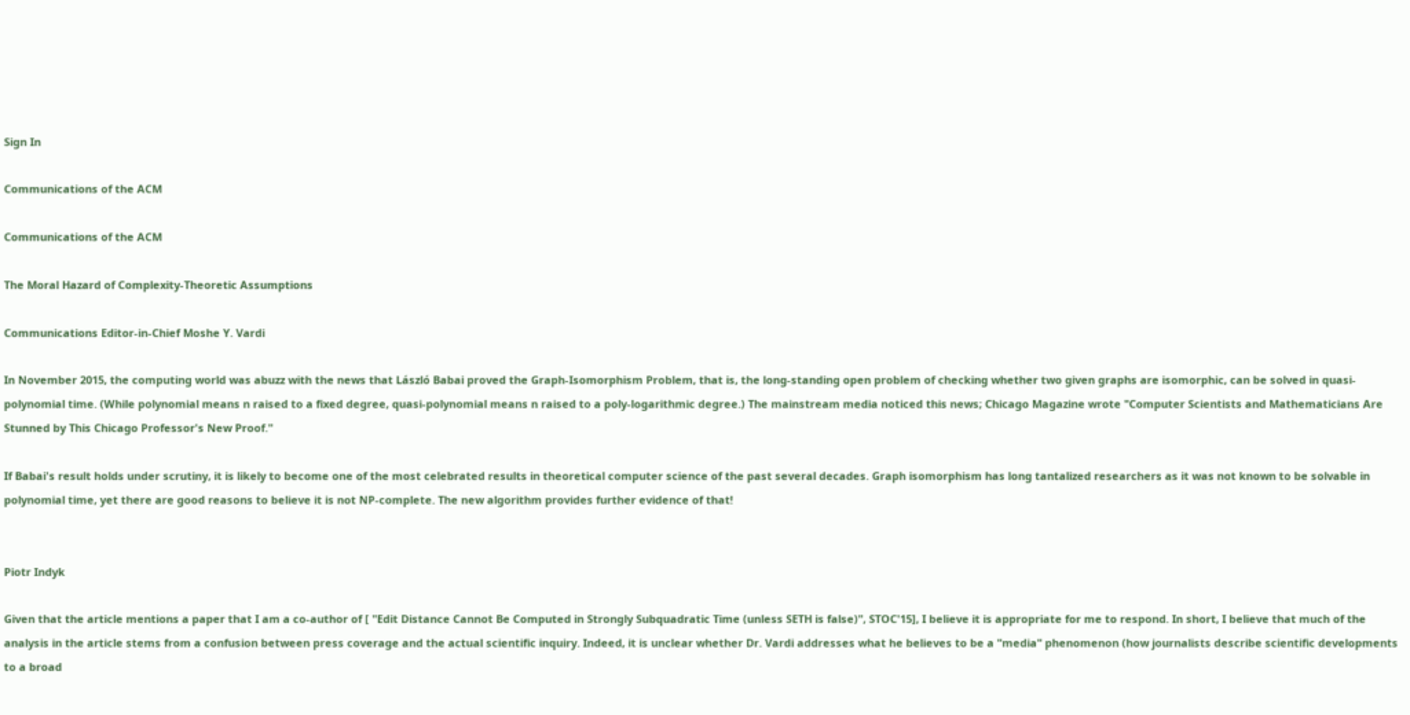Sign In

Communications of the ACM

Communications of the ACM

The Moral Hazard of Complexity-Theoretic Assumptions

Communications Editor-in-Chief Moshe Y. Vardi

In November 2015, the computing world was abuzz with the news that László Babai proved the Graph-Isomorphism Problem, that is, the long-standing open problem of checking whether two given graphs are isomorphic, can be solved in quasi-polynomial time. (While polynomial means n raised to a fixed degree, quasi-polynomial means n raised to a poly-logarithmic degree.) The mainstream media noticed this news; Chicago Magazine wrote "Computer Scientists and Mathematicians Are Stunned by This Chicago Professor's New Proof."

If Babai's result holds under scrutiny, it is likely to become one of the most celebrated results in theoretical computer science of the past several decades. Graph isomorphism has long tantalized researchers as it was not known to be solvable in polynomial time, yet there are good reasons to believe it is not NP-complete. The new algorithm provides further evidence of that!


Piotr Indyk

Given that the article mentions a paper that I am a co-author of [ "Edit Distance Cannot Be Computed in Strongly Subquadratic Time (unless SETH is false)", STOC'15], I believe it is appropriate for me to respond. In short, I believe that much of the analysis in the article stems from a confusion between press coverage and the actual scientific inquiry. Indeed, it is unclear whether Dr. Vardi addresses what he believes to be a "media" phenomenon (how journalists describe scientific developments to a broad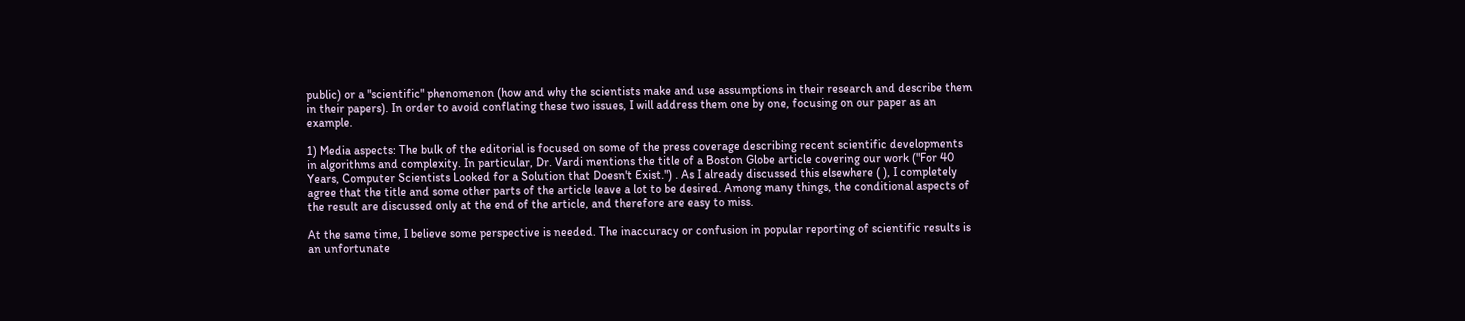public) or a "scientific" phenomenon (how and why the scientists make and use assumptions in their research and describe them in their papers). In order to avoid conflating these two issues, I will address them one by one, focusing on our paper as an example.

1) Media aspects: The bulk of the editorial is focused on some of the press coverage describing recent scientific developments in algorithms and complexity. In particular, Dr. Vardi mentions the title of a Boston Globe article covering our work ("For 40 Years, Computer Scientists Looked for a Solution that Doesn't Exist.") . As I already discussed this elsewhere ( ), I completely agree that the title and some other parts of the article leave a lot to be desired. Among many things, the conditional aspects of the result are discussed only at the end of the article, and therefore are easy to miss.

At the same time, I believe some perspective is needed. The inaccuracy or confusion in popular reporting of scientific results is an unfortunate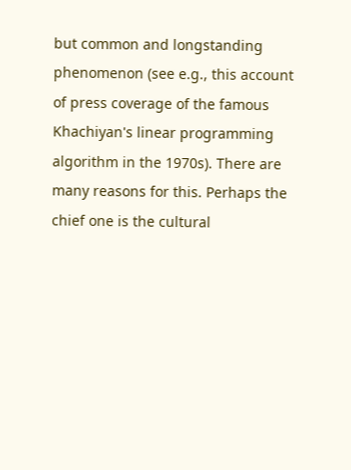but common and longstanding phenomenon (see e.g., this account of press coverage of the famous Khachiyan's linear programming algorithm in the 1970s). There are many reasons for this. Perhaps the chief one is the cultural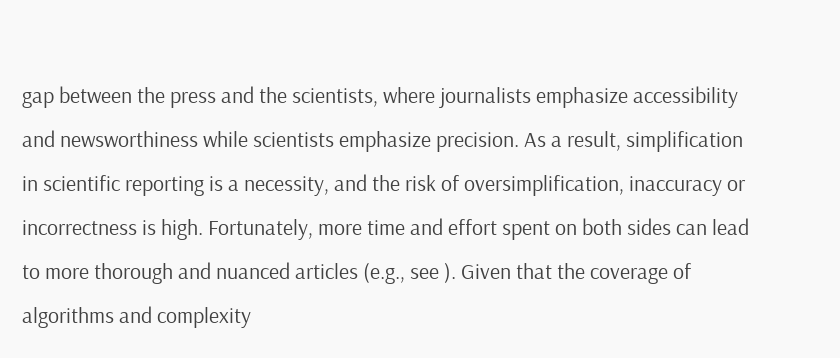gap between the press and the scientists, where journalists emphasize accessibility and newsworthiness while scientists emphasize precision. As a result, simplification in scientific reporting is a necessity, and the risk of oversimplification, inaccuracy or incorrectness is high. Fortunately, more time and effort spent on both sides can lead to more thorough and nuanced articles (e.g., see ). Given that the coverage of algorithms and complexity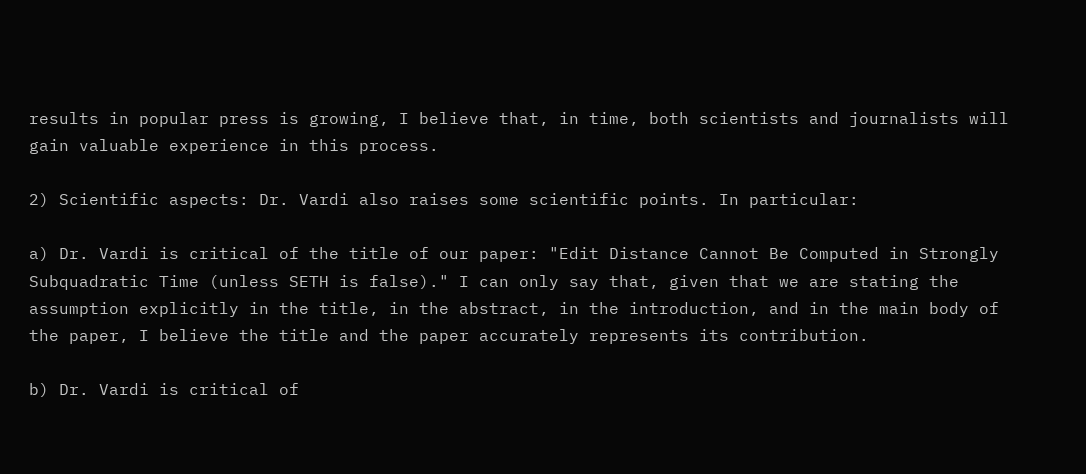results in popular press is growing, I believe that, in time, both scientists and journalists will gain valuable experience in this process.

2) Scientific aspects: Dr. Vardi also raises some scientific points. In particular:

a) Dr. Vardi is critical of the title of our paper: "Edit Distance Cannot Be Computed in Strongly Subquadratic Time (unless SETH is false)." I can only say that, given that we are stating the assumption explicitly in the title, in the abstract, in the introduction, and in the main body of the paper, I believe the title and the paper accurately represents its contribution.

b) Dr. Vardi is critical of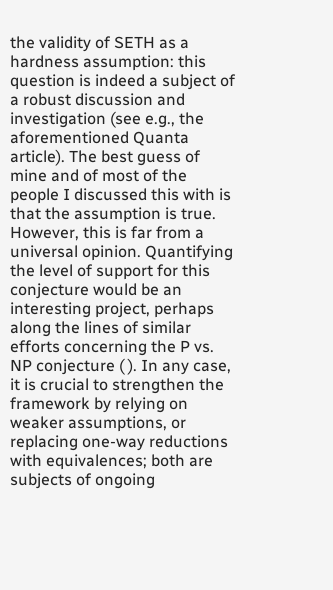the validity of SETH as a hardness assumption: this question is indeed a subject of a robust discussion and investigation (see e.g., the aforementioned Quanta article). The best guess of mine and of most of the people I discussed this with is that the assumption is true. However, this is far from a universal opinion. Quantifying the level of support for this conjecture would be an interesting project, perhaps along the lines of similar efforts concerning the P vs. NP conjecture ( ). In any case, it is crucial to strengthen the framework by relying on weaker assumptions, or replacing one-way reductions with equivalences; both are subjects of ongoing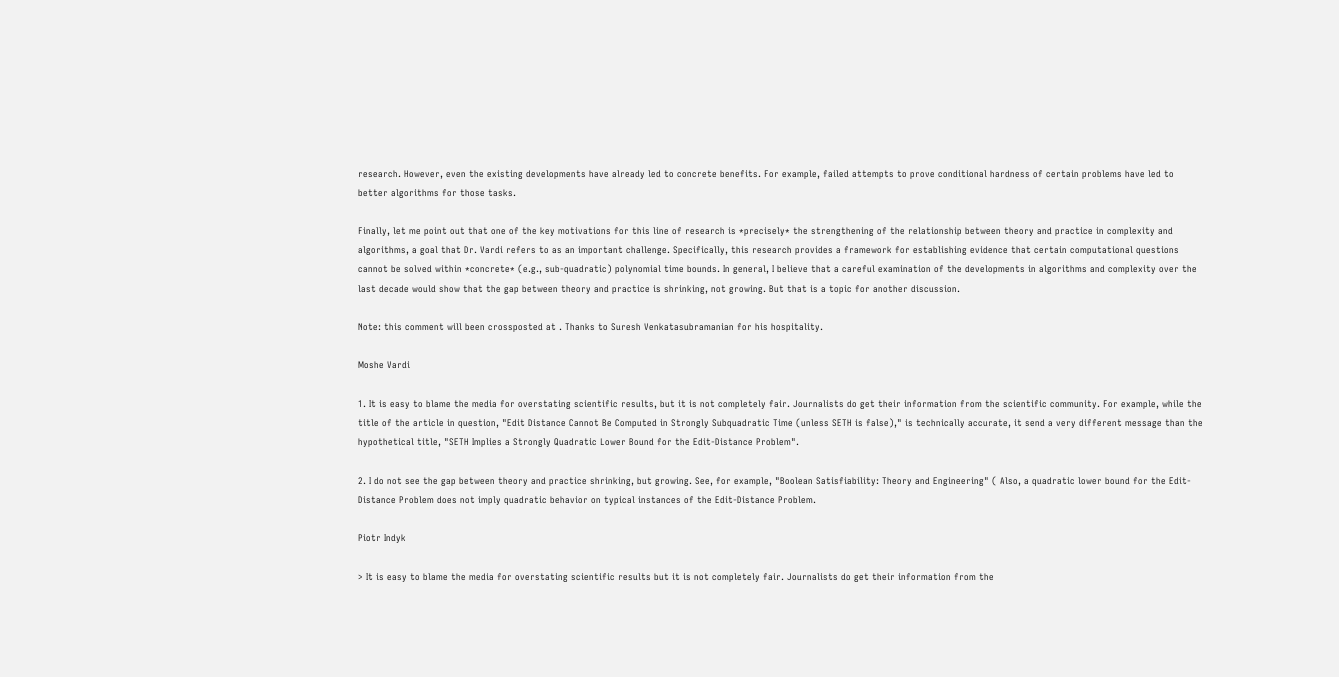research. However, even the existing developments have already led to concrete benefits. For example, failed attempts to prove conditional hardness of certain problems have led to better algorithms for those tasks.

Finally, let me point out that one of the key motivations for this line of research is *precisely* the strengthening of the relationship between theory and practice in complexity and algorithms, a goal that Dr. Vardi refers to as an important challenge. Specifically, this research provides a framework for establishing evidence that certain computational questions cannot be solved within *concrete* (e.g., sub-quadratic) polynomial time bounds. In general, I believe that a careful examination of the developments in algorithms and complexity over the last decade would show that the gap between theory and practice is shrinking, not growing. But that is a topic for another discussion.

Note: this comment will been crossposted at . Thanks to Suresh Venkatasubramanian for his hospitality.

Moshe Vardi

1. It is easy to blame the media for overstating scientific results, but it is not completely fair. Journalists do get their information from the scientific community. For example, while the title of the article in question, "Edit Distance Cannot Be Computed in Strongly Subquadratic Time (unless SETH is false)," is technically accurate, it send a very different message than the hypothetical title, "SETH Implies a Strongly Quadratic Lower Bound for the Edit-Distance Problem".

2. I do not see the gap between theory and practice shrinking, but growing. See, for example, "Boolean Satisfiability: Theory and Engineering" ( Also, a quadratic lower bound for the Edit-Distance Problem does not imply quadratic behavior on typical instances of the Edit-Distance Problem.

Piotr Indyk

> It is easy to blame the media for overstating scientific results but it is not completely fair. Journalists do get their information from the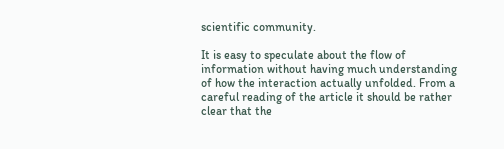scientific community.

It is easy to speculate about the flow of information without having much understanding of how the interaction actually unfolded. From a careful reading of the article it should be rather clear that the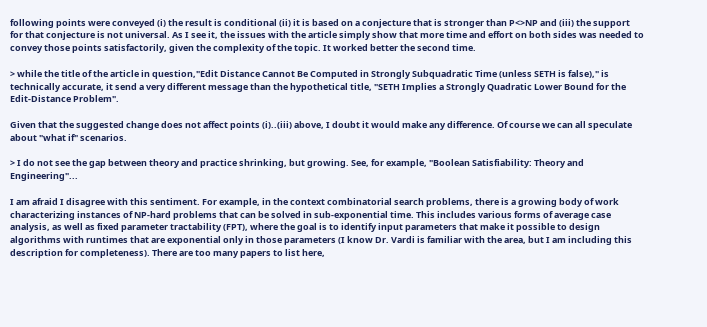following points were conveyed (i) the result is conditional (ii) it is based on a conjecture that is stronger than P<>NP and (iii) the support for that conjecture is not universal. As I see it, the issues with the article simply show that more time and effort on both sides was needed to convey those points satisfactorily, given the complexity of the topic. It worked better the second time.

> while the title of the article in question,"Edit Distance Cannot Be Computed in Strongly Subquadratic Time (unless SETH is false)," is technically accurate, it send a very different message than the hypothetical title, "SETH Implies a Strongly Quadratic Lower Bound for the Edit-Distance Problem".

Given that the suggested change does not affect points (i)..(iii) above, I doubt it would make any difference. Of course we can all speculate about "what if" scenarios.

> I do not see the gap between theory and practice shrinking, but growing. See, for example, "Boolean Satisfiability: Theory and Engineering"...

I am afraid I disagree with this sentiment. For example, in the context combinatorial search problems, there is a growing body of work characterizing instances of NP-hard problems that can be solved in sub-exponential time. This includes various forms of average case analysis, as well as fixed parameter tractability (FPT), where the goal is to identify input parameters that make it possible to design algorithms with runtimes that are exponential only in those parameters (I know Dr. Vardi is familiar with the area, but I am including this description for completeness). There are too many papers to list here,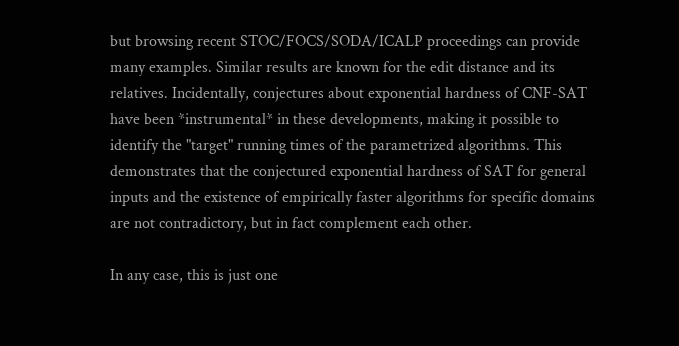but browsing recent STOC/FOCS/SODA/ICALP proceedings can provide many examples. Similar results are known for the edit distance and its relatives. Incidentally, conjectures about exponential hardness of CNF-SAT have been *instrumental* in these developments, making it possible to identify the "target" running times of the parametrized algorithms. This demonstrates that the conjectured exponential hardness of SAT for general inputs and the existence of empirically faster algorithms for specific domains are not contradictory, but in fact complement each other.

In any case, this is just one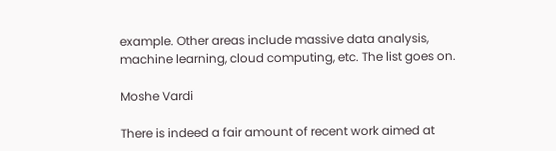example. Other areas include massive data analysis, machine learning, cloud computing, etc. The list goes on.

Moshe Vardi

There is indeed a fair amount of recent work aimed at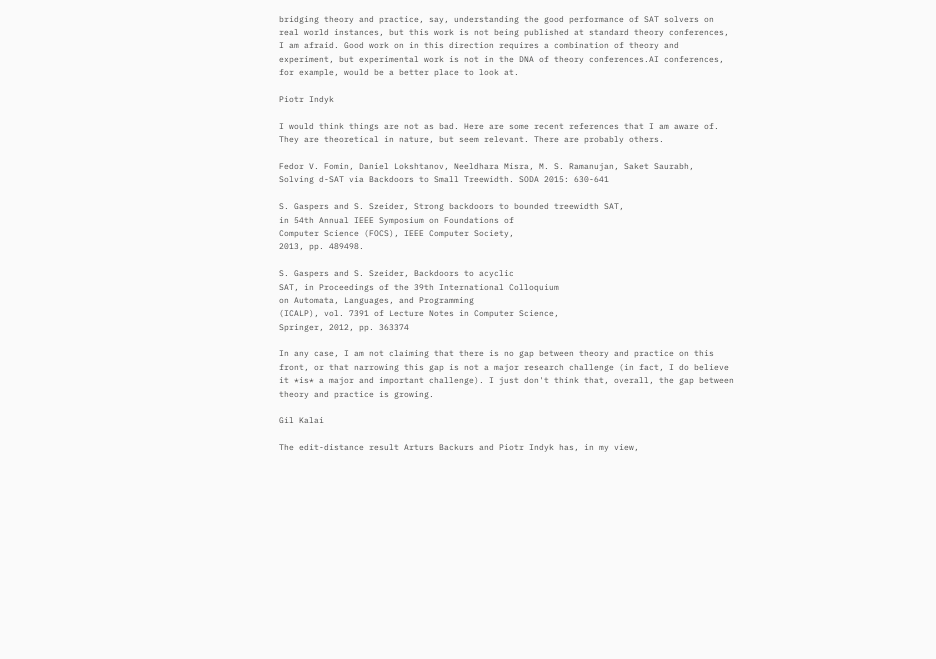bridging theory and practice, say, understanding the good performance of SAT solvers on real world instances, but this work is not being published at standard theory conferences, I am afraid. Good work on in this direction requires a combination of theory and experiment, but experimental work is not in the DNA of theory conferences.AI conferences, for example, would be a better place to look at.

Piotr Indyk

I would think things are not as bad. Here are some recent references that I am aware of. They are theoretical in nature, but seem relevant. There are probably others.

Fedor V. Fomin, Daniel Lokshtanov, Neeldhara Misra, M. S. Ramanujan, Saket Saurabh,
Solving d-SAT via Backdoors to Small Treewidth. SODA 2015: 630-641

S. Gaspers and S. Szeider, Strong backdoors to bounded treewidth SAT,
in 54th Annual IEEE Symposium on Foundations of
Computer Science (FOCS), IEEE Computer Society,
2013, pp. 489498.

S. Gaspers and S. Szeider, Backdoors to acyclic
SAT, in Proceedings of the 39th International Colloquium
on Automata, Languages, and Programming
(ICALP), vol. 7391 of Lecture Notes in Computer Science,
Springer, 2012, pp. 363374

In any case, I am not claiming that there is no gap between theory and practice on this front, or that narrowing this gap is not a major research challenge (in fact, I do believe it *is* a major and important challenge). I just don't think that, overall, the gap between theory and practice is growing.

Gil Kalai

The edit-distance result Arturs Backurs and Piotr Indyk has, in my view,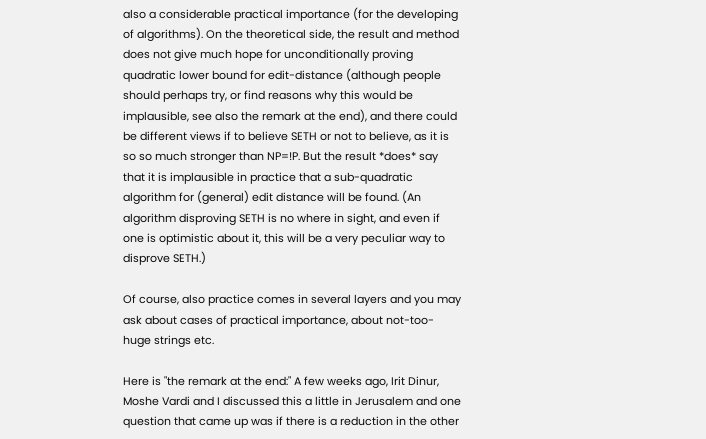also a considerable practical importance (for the developing of algorithms). On the theoretical side, the result and method does not give much hope for unconditionally proving quadratic lower bound for edit-distance (although people should perhaps try, or find reasons why this would be implausible, see also the remark at the end), and there could be different views if to believe SETH or not to believe, as it is so so much stronger than NP=!P. But the result *does* say that it is implausible in practice that a sub-quadratic algorithm for (general) edit distance will be found. (An algorithm disproving SETH is no where in sight, and even if one is optimistic about it, this will be a very peculiar way to disprove SETH.)

Of course, also practice comes in several layers and you may ask about cases of practical importance, about not-too-huge strings etc.

Here is "the remark at the end:" A few weeks ago, Irit Dinur, Moshe Vardi and I discussed this a little in Jerusalem and one question that came up was if there is a reduction in the other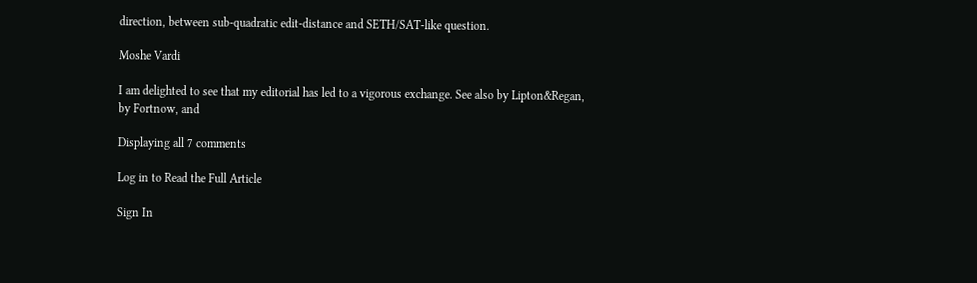direction, between sub-quadratic edit-distance and SETH/SAT-like question.

Moshe Vardi

I am delighted to see that my editorial has led to a vigorous exchange. See also by Lipton&Regan, by Fortnow, and

Displaying all 7 comments

Log in to Read the Full Article

Sign In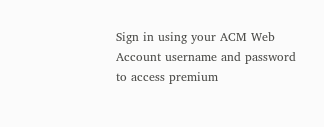Sign in using your ACM Web Account username and password to access premium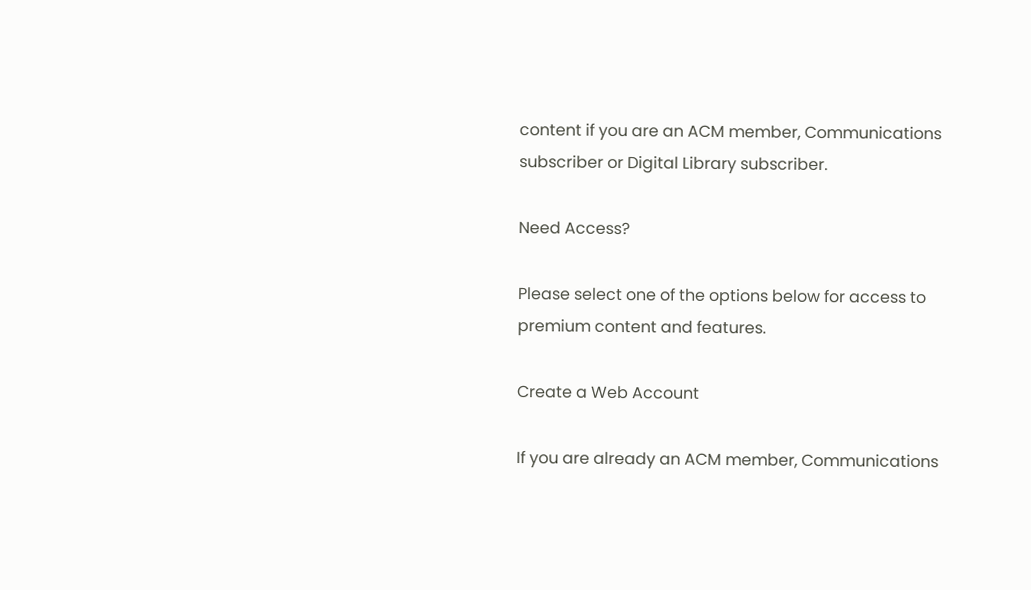content if you are an ACM member, Communications subscriber or Digital Library subscriber.

Need Access?

Please select one of the options below for access to premium content and features.

Create a Web Account

If you are already an ACM member, Communications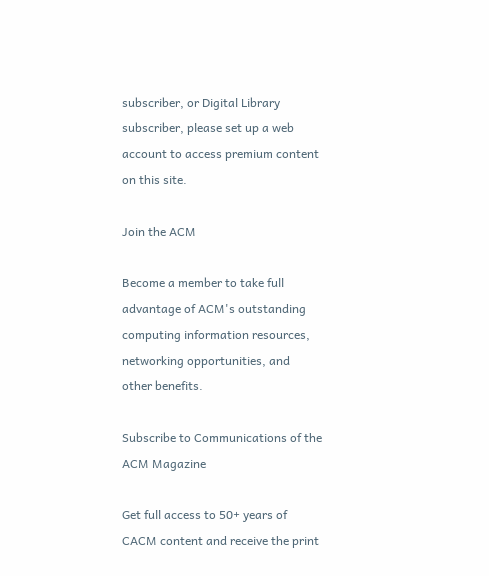subscriber, or Digital Library subscriber, please set up a web account to access premium content on this site.

Join the ACM

Become a member to take full advantage of ACM's outstanding computing information resources, networking opportunities, and other benefits.

Subscribe to Communications of the ACM Magazine

Get full access to 50+ years of CACM content and receive the print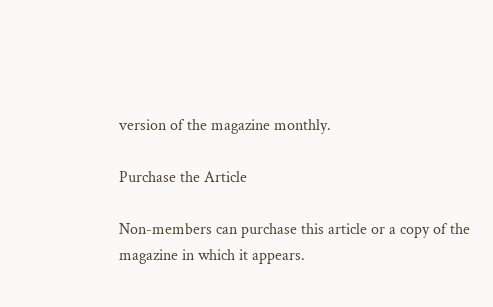version of the magazine monthly.

Purchase the Article

Non-members can purchase this article or a copy of the magazine in which it appears.